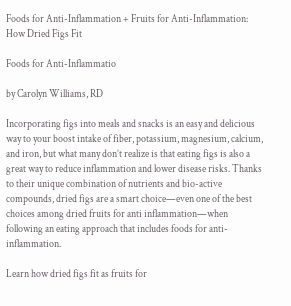Foods for Anti-Inflammation + Fruits for Anti-Inflammation: How Dried Figs Fit

Foods for Anti-Inflammatio

by Carolyn Williams, RD

Incorporating figs into meals and snacks is an easy and delicious way to your boost intake of fiber, potassium, magnesium, calcium, and iron, but what many don’t realize is that eating figs is also a great way to reduce inflammation and lower disease risks. Thanks to their unique combination of nutrients and bio-active compounds, dried figs are a smart choice—even one of the best choices among dried fruits for anti inflammation—when following an eating approach that includes foods for anti-inflammation.

Learn how dried figs fit as fruits for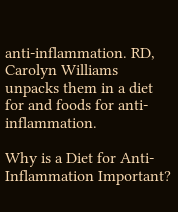anti-inflammation. RD, Carolyn Williams unpacks them in a diet for and foods for anti-inflammation.

Why is a Diet for Anti-Inflammation Important?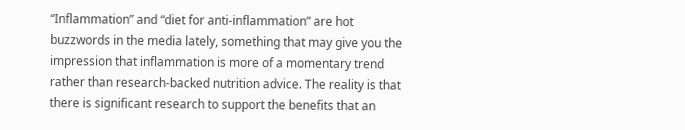“Inflammation” and “diet for anti-inflammation” are hot buzzwords in the media lately, something that may give you the impression that inflammation is more of a momentary trend rather than research-backed nutrition advice. The reality is that there is significant research to support the benefits that an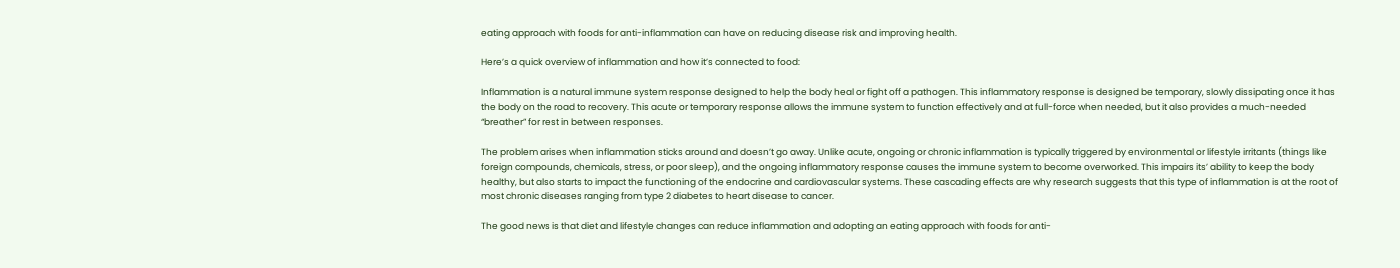eating approach with foods for anti-inflammation can have on reducing disease risk and improving health.

Here’s a quick overview of inflammation and how it’s connected to food:

Inflammation is a natural immune system response designed to help the body heal or fight off a pathogen. This inflammatory response is designed be temporary, slowly dissipating once it has the body on the road to recovery. This acute or temporary response allows the immune system to function effectively and at full-force when needed, but it also provides a much-needed “breather” for rest in between responses.

The problem arises when inflammation sticks around and doesn’t go away. Unlike acute, ongoing or chronic inflammation is typically triggered by environmental or lifestyle irritants (things like foreign compounds, chemicals, stress, or poor sleep), and the ongoing inflammatory response causes the immune system to become overworked. This impairs its’ ability to keep the body healthy, but also starts to impact the functioning of the endocrine and cardiovascular systems. These cascading effects are why research suggests that this type of inflammation is at the root of most chronic diseases ranging from type 2 diabetes to heart disease to cancer.

The good news is that diet and lifestyle changes can reduce inflammation and adopting an eating approach with foods for anti-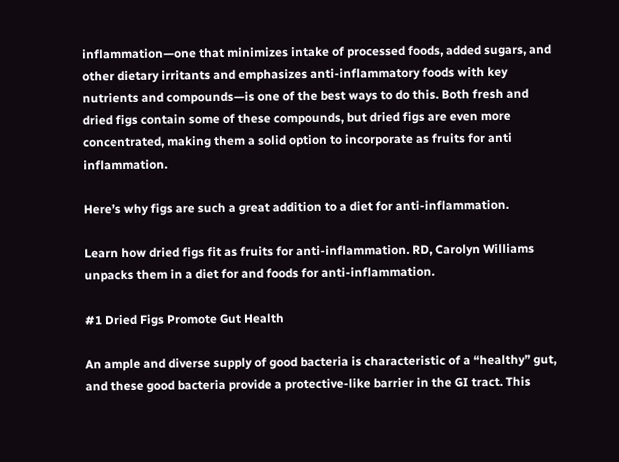inflammation—one that minimizes intake of processed foods, added sugars, and other dietary irritants and emphasizes anti-inflammatory foods with key nutrients and compounds—is one of the best ways to do this. Both fresh and dried figs contain some of these compounds, but dried figs are even more concentrated, making them a solid option to incorporate as fruits for anti inflammation.

Here’s why figs are such a great addition to a diet for anti-inflammation.

Learn how dried figs fit as fruits for anti-inflammation. RD, Carolyn Williams unpacks them in a diet for and foods for anti-inflammation.

#1 Dried Figs Promote Gut Health

An ample and diverse supply of good bacteria is characteristic of a “healthy” gut, and these good bacteria provide a protective-like barrier in the GI tract. This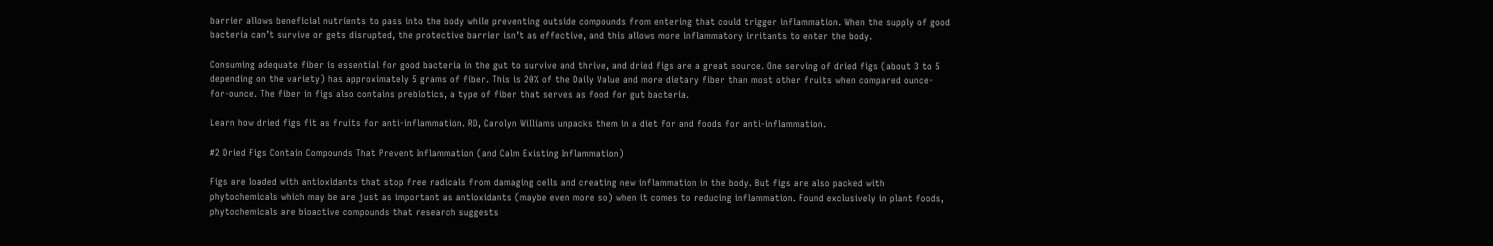barrier allows beneficial nutrients to pass into the body while preventing outside compounds from entering that could trigger inflammation. When the supply of good bacteria can’t survive or gets disrupted, the protective barrier isn’t as effective, and this allows more inflammatory irritants to enter the body.

Consuming adequate fiber is essential for good bacteria in the gut to survive and thrive, and dried figs are a great source. One serving of dried figs (about 3 to 5 depending on the variety) has approximately 5 grams of fiber. This is 20% of the Daily Value and more dietary fiber than most other fruits when compared ounce-for-ounce. The fiber in figs also contains prebiotics, a type of fiber that serves as food for gut bacteria.

Learn how dried figs fit as fruits for anti-inflammation. RD, Carolyn Williams unpacks them in a diet for and foods for anti-inflammation.

#2 Dried Figs Contain Compounds That Prevent Inflammation (and Calm Existing Inflammation)

Figs are loaded with antioxidants that stop free radicals from damaging cells and creating new inflammation in the body. But figs are also packed with phytochemicals which may be are just as important as antioxidants (maybe even more so) when it comes to reducing inflammation. Found exclusively in plant foods, phytochemicals are bioactive compounds that research suggests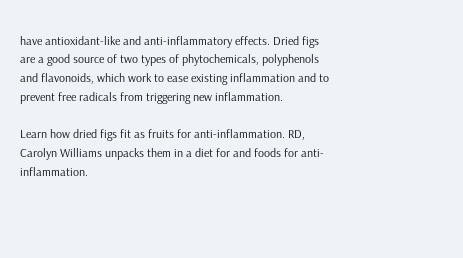have antioxidant-like and anti-inflammatory effects. Dried figs are a good source of two types of phytochemicals, polyphenols and flavonoids, which work to ease existing inflammation and to prevent free radicals from triggering new inflammation.

Learn how dried figs fit as fruits for anti-inflammation. RD, Carolyn Williams unpacks them in a diet for and foods for anti-inflammation.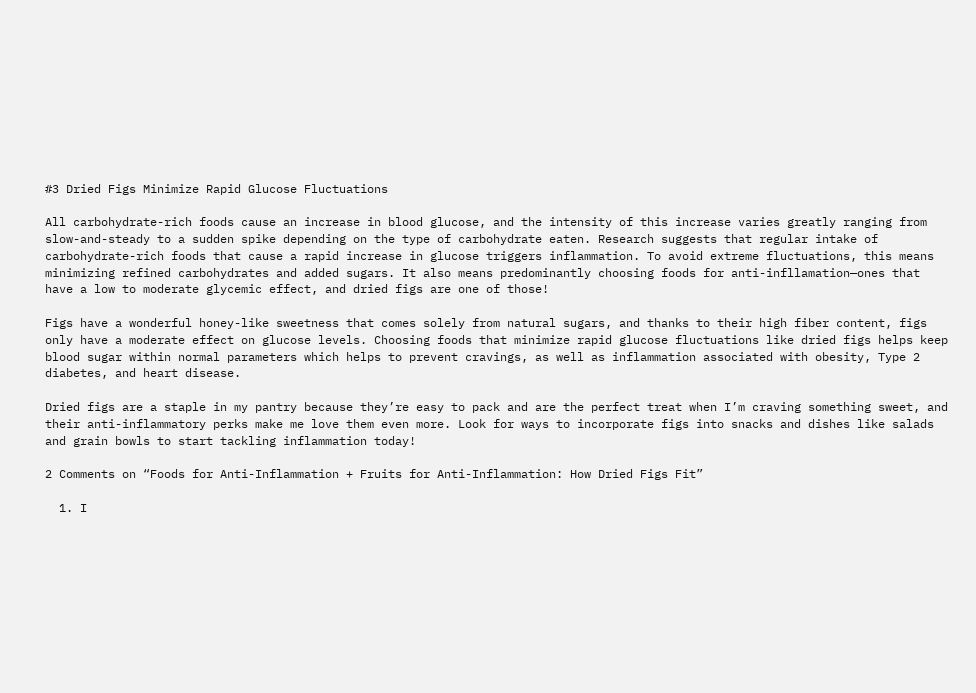#3 Dried Figs Minimize Rapid Glucose Fluctuations

All carbohydrate-rich foods cause an increase in blood glucose, and the intensity of this increase varies greatly ranging from slow-and-steady to a sudden spike depending on the type of carbohydrate eaten. Research suggests that regular intake of carbohydrate-rich foods that cause a rapid increase in glucose triggers inflammation. To avoid extreme fluctuations, this means minimizing refined carbohydrates and added sugars. It also means predominantly choosing foods for anti-infllamation—ones that have a low to moderate glycemic effect, and dried figs are one of those!

Figs have a wonderful honey-like sweetness that comes solely from natural sugars, and thanks to their high fiber content, figs only have a moderate effect on glucose levels. Choosing foods that minimize rapid glucose fluctuations like dried figs helps keep blood sugar within normal parameters which helps to prevent cravings, as well as inflammation associated with obesity, Type 2 diabetes, and heart disease.

Dried figs are a staple in my pantry because they’re easy to pack and are the perfect treat when I’m craving something sweet, and their anti-inflammatory perks make me love them even more. Look for ways to incorporate figs into snacks and dishes like salads and grain bowls to start tackling inflammation today!

2 Comments on “Foods for Anti-Inflammation + Fruits for Anti-Inflammation: How Dried Figs Fit”

  1. I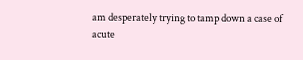am desperately trying to tamp down a case of acute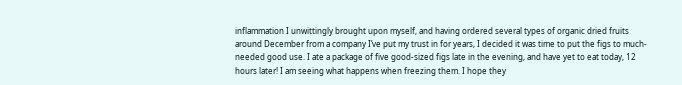inflammation I unwittingly brought upon myself, and having ordered several types of organic dried fruits around December from a company I’ve put my trust in for years, I decided it was time to put the figs to much-needed good use. I ate a package of five good-sized figs late in the evening, and have yet to eat today, 12 hours later! I am seeing what happens when freezing them. I hope they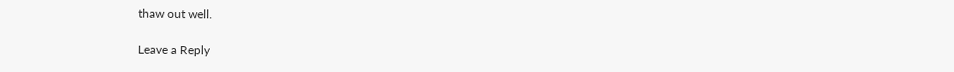thaw out well.

Leave a Reply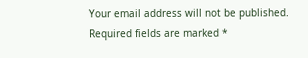Your email address will not be published. Required fields are marked *